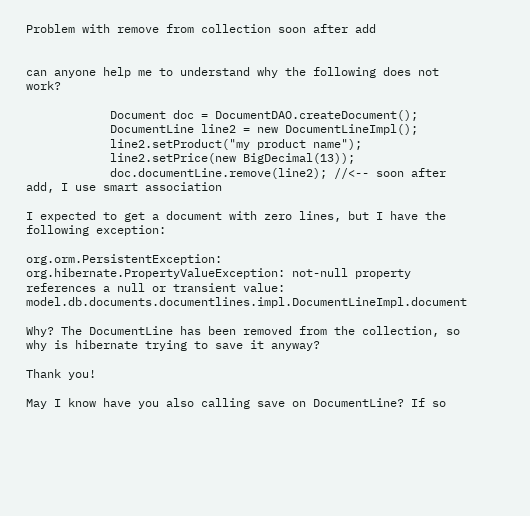Problem with remove from collection soon after add


can anyone help me to understand why the following does not work?

            Document doc = DocumentDAO.createDocument();
            DocumentLine line2 = new DocumentLineImpl();
            line2.setProduct("my product name");
            line2.setPrice(new BigDecimal(13));
            doc.documentLine.remove(line2); //<-- soon after add, I use smart association

I expected to get a document with zero lines, but I have the following exception:

org.orm.PersistentException: org.hibernate.PropertyValueException: not-null property references a null or transient value: model.db.documents.documentlines.impl.DocumentLineImpl.document

Why? The DocumentLine has been removed from the collection, so why is hibernate trying to save it anyway?

Thank you!

May I know have you also calling save on DocumentLine? If so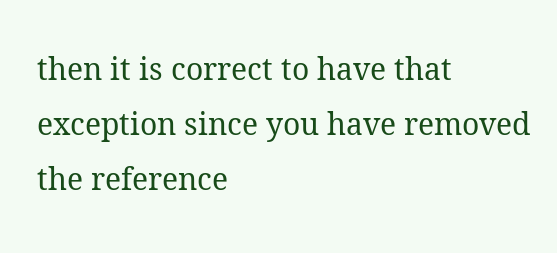then it is correct to have that exception since you have removed the reference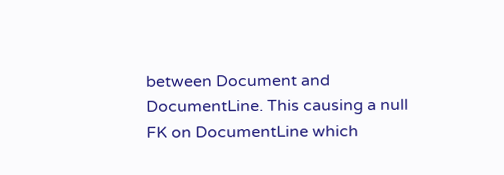between Document and DocumentLine. This causing a null FK on DocumentLine which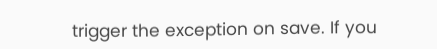trigger the exception on save. If you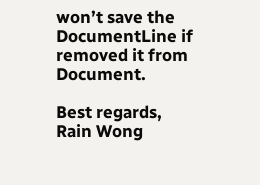won’t save the DocumentLine if removed it from Document.

Best regards,
Rain Wong